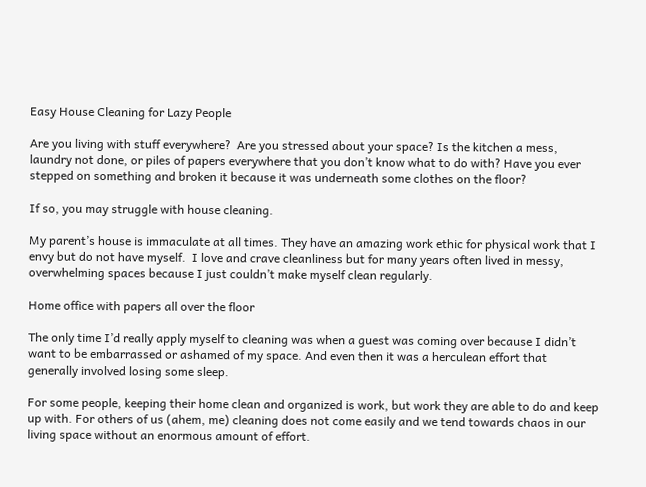Easy House Cleaning for Lazy People

Are you living with stuff everywhere?  Are you stressed about your space? Is the kitchen a mess, laundry not done, or piles of papers everywhere that you don’t know what to do with? Have you ever stepped on something and broken it because it was underneath some clothes on the floor?

If so, you may struggle with house cleaning.

My parent’s house is immaculate at all times. They have an amazing work ethic for physical work that I envy but do not have myself.  I love and crave cleanliness but for many years often lived in messy, overwhelming spaces because I just couldn’t make myself clean regularly.

Home office with papers all over the floor

The only time I’d really apply myself to cleaning was when a guest was coming over because I didn’t want to be embarrassed or ashamed of my space. And even then it was a herculean effort that generally involved losing some sleep.

For some people, keeping their home clean and organized is work, but work they are able to do and keep up with. For others of us (ahem, me) cleaning does not come easily and we tend towards chaos in our living space without an enormous amount of effort.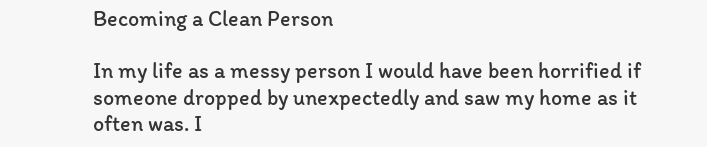Becoming a Clean Person

In my life as a messy person I would have been horrified if someone dropped by unexpectedly and saw my home as it often was. I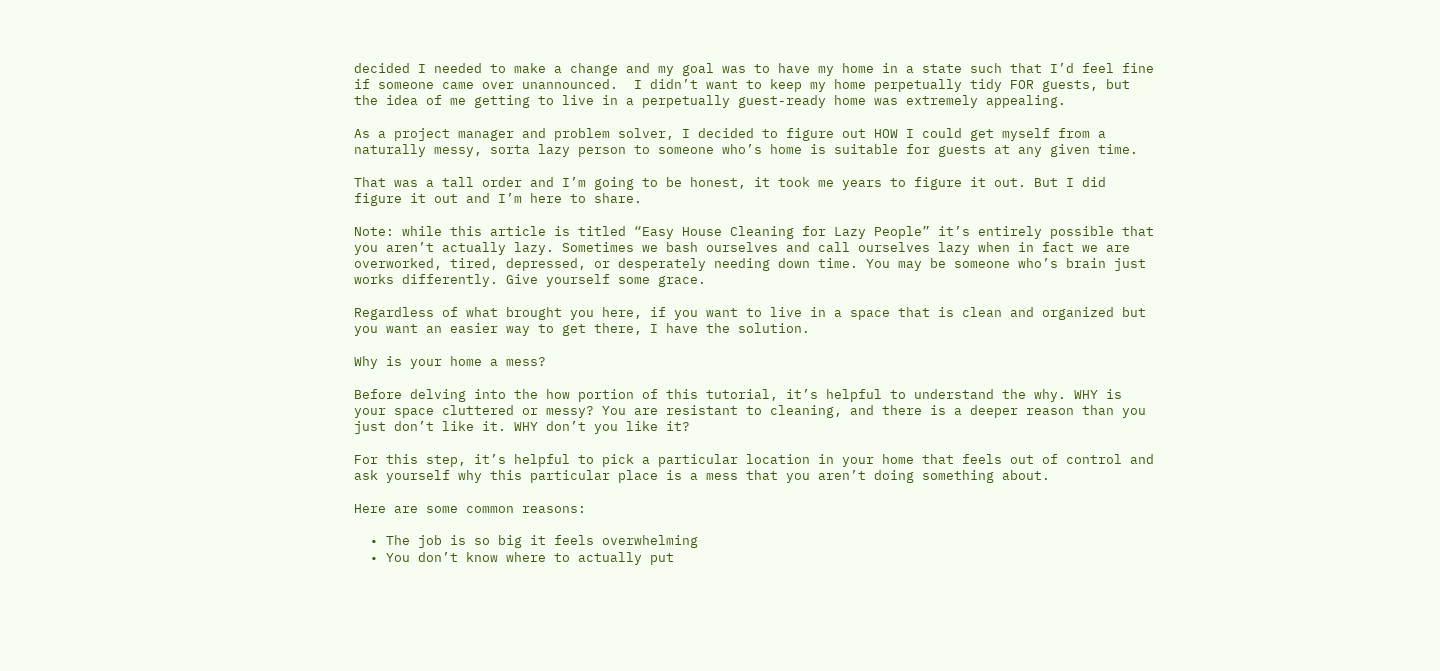decided I needed to make a change and my goal was to have my home in a state such that I’d feel fine if someone came over unannounced.  I didn’t want to keep my home perpetually tidy FOR guests, but the idea of me getting to live in a perpetually guest-ready home was extremely appealing.

As a project manager and problem solver, I decided to figure out HOW I could get myself from a naturally messy, sorta lazy person to someone who’s home is suitable for guests at any given time.

That was a tall order and I’m going to be honest, it took me years to figure it out. But I did figure it out and I’m here to share.

Note: while this article is titled “Easy House Cleaning for Lazy People” it’s entirely possible that you aren’t actually lazy. Sometimes we bash ourselves and call ourselves lazy when in fact we are overworked, tired, depressed, or desperately needing down time. You may be someone who’s brain just works differently. Give yourself some grace.

Regardless of what brought you here, if you want to live in a space that is clean and organized but you want an easier way to get there, I have the solution.

Why is your home a mess?

Before delving into the how portion of this tutorial, it’s helpful to understand the why. WHY is your space cluttered or messy? You are resistant to cleaning, and there is a deeper reason than you just don’t like it. WHY don’t you like it?

For this step, it’s helpful to pick a particular location in your home that feels out of control and ask yourself why this particular place is a mess that you aren’t doing something about.

Here are some common reasons:

  • The job is so big it feels overwhelming
  • You don’t know where to actually put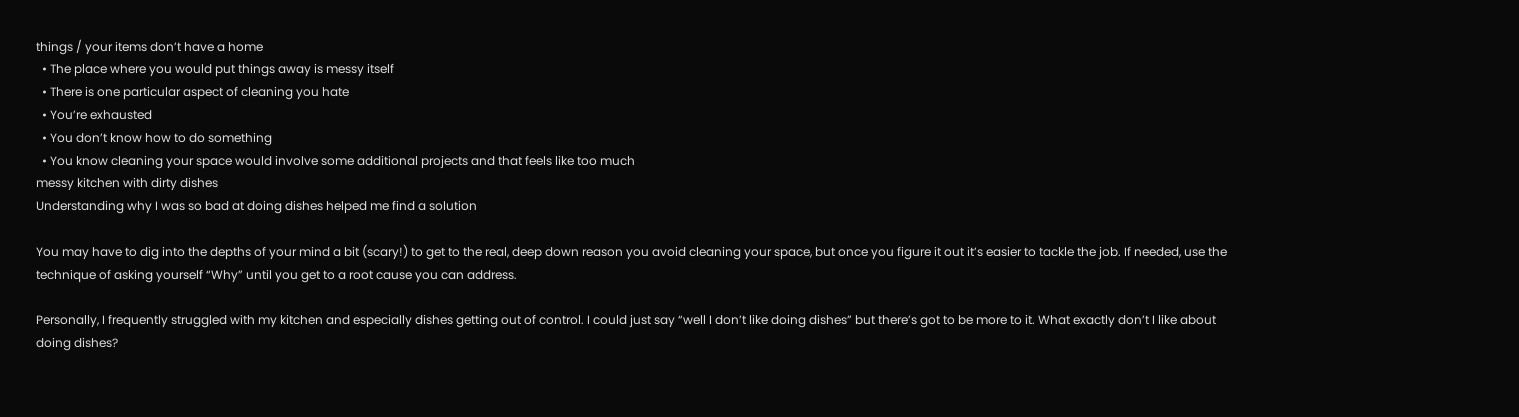things / your items don’t have a home
  • The place where you would put things away is messy itself
  • There is one particular aspect of cleaning you hate
  • You’re exhausted
  • You don’t know how to do something
  • You know cleaning your space would involve some additional projects and that feels like too much
messy kitchen with dirty dishes
Understanding why I was so bad at doing dishes helped me find a solution

You may have to dig into the depths of your mind a bit (scary!) to get to the real, deep down reason you avoid cleaning your space, but once you figure it out it’s easier to tackle the job. If needed, use the technique of asking yourself “Why” until you get to a root cause you can address.

Personally, I frequently struggled with my kitchen and especially dishes getting out of control. I could just say “well I don’t like doing dishes” but there’s got to be more to it. What exactly don’t I like about doing dishes?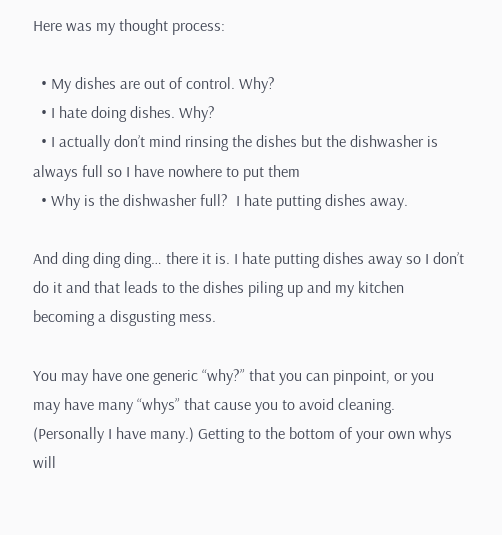Here was my thought process:

  • My dishes are out of control. Why?
  • I hate doing dishes. Why?
  • I actually don’t mind rinsing the dishes but the dishwasher is always full so I have nowhere to put them
  • Why is the dishwasher full?  I hate putting dishes away.

And ding ding ding… there it is. I hate putting dishes away so I don’t do it and that leads to the dishes piling up and my kitchen becoming a disgusting mess.

You may have one generic “why?” that you can pinpoint, or you may have many “whys” that cause you to avoid cleaning. (Personally I have many.) Getting to the bottom of your own whys will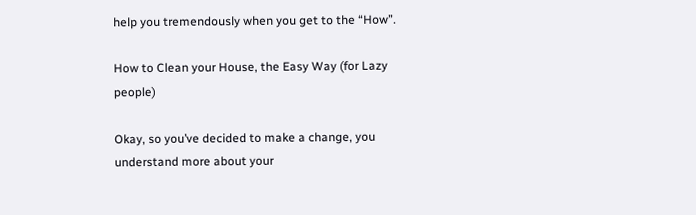help you tremendously when you get to the “How”.

How to Clean your House, the Easy Way (for Lazy people)

Okay, so you’ve decided to make a change, you understand more about your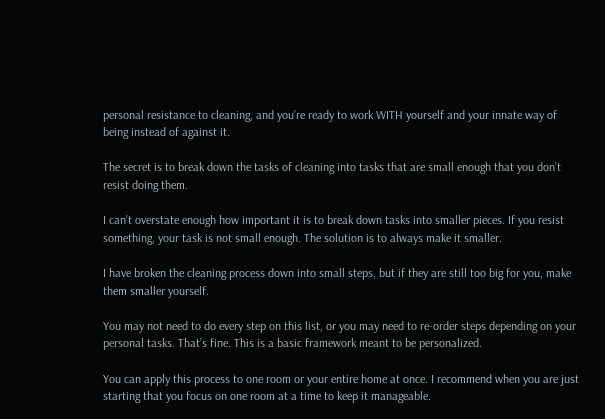personal resistance to cleaning, and you’re ready to work WITH yourself and your innate way of being instead of against it.

The secret is to break down the tasks of cleaning into tasks that are small enough that you don’t resist doing them.

I can’t overstate enough how important it is to break down tasks into smaller pieces. If you resist something, your task is not small enough. The solution is to always make it smaller.

I have broken the cleaning process down into small steps, but if they are still too big for you, make them smaller yourself.

You may not need to do every step on this list, or you may need to re-order steps depending on your personal tasks. That’s fine. This is a basic framework meant to be personalized.

You can apply this process to one room or your entire home at once. I recommend when you are just starting that you focus on one room at a time to keep it manageable.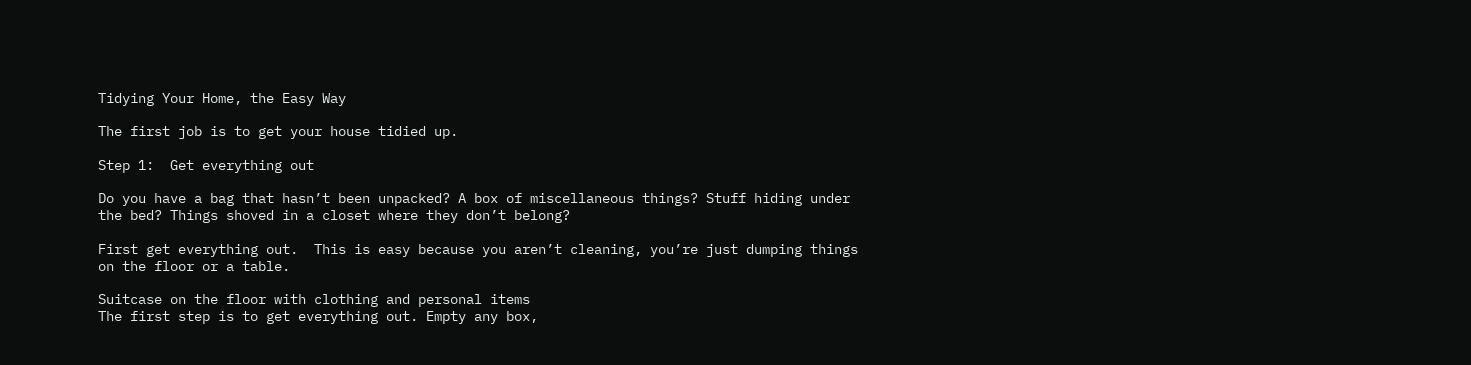Tidying Your Home, the Easy Way

The first job is to get your house tidied up.

Step 1:  Get everything out

Do you have a bag that hasn’t been unpacked? A box of miscellaneous things? Stuff hiding under the bed? Things shoved in a closet where they don’t belong?

First get everything out.  This is easy because you aren’t cleaning, you’re just dumping things on the floor or a table.

Suitcase on the floor with clothing and personal items
The first step is to get everything out. Empty any box,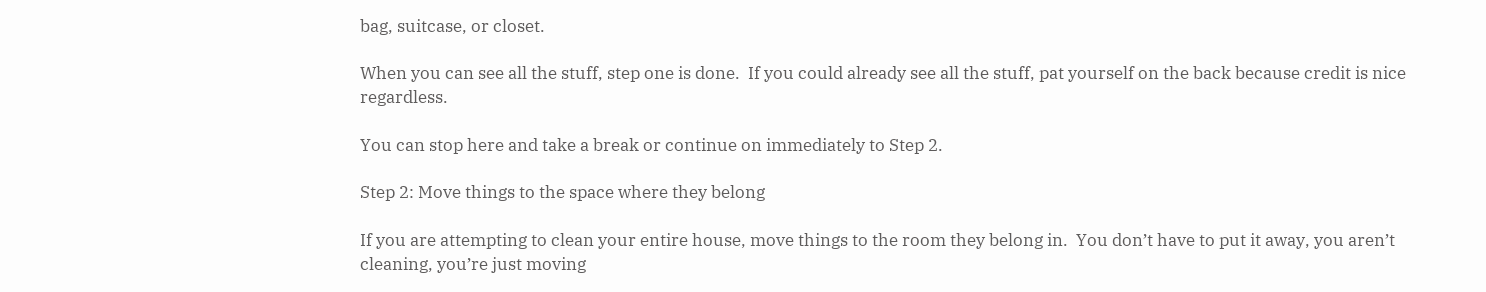bag, suitcase, or closet.

When you can see all the stuff, step one is done.  If you could already see all the stuff, pat yourself on the back because credit is nice regardless.

You can stop here and take a break or continue on immediately to Step 2.

Step 2: Move things to the space where they belong

If you are attempting to clean your entire house, move things to the room they belong in.  You don’t have to put it away, you aren’t cleaning, you’re just moving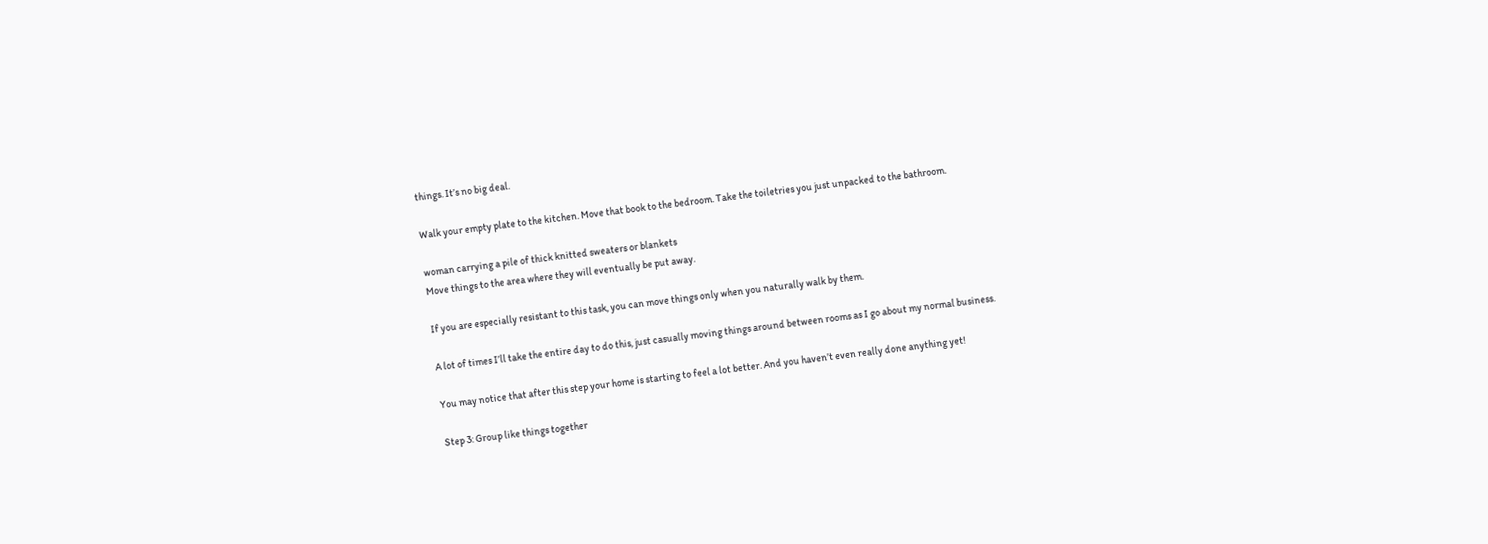things. It’s no big deal.

Walk your empty plate to the kitchen. Move that book to the bedroom. Take the toiletries you just unpacked to the bathroom.

woman carrying a pile of thick knitted sweaters or blankets
Move things to the area where they will eventually be put away.

If you are especially resistant to this task, you can move things only when you naturally walk by them.

A lot of times I’ll take the entire day to do this, just casually moving things around between rooms as I go about my normal business.

You may notice that after this step your home is starting to feel a lot better. And you haven’t even really done anything yet!

Step 3: Group like things together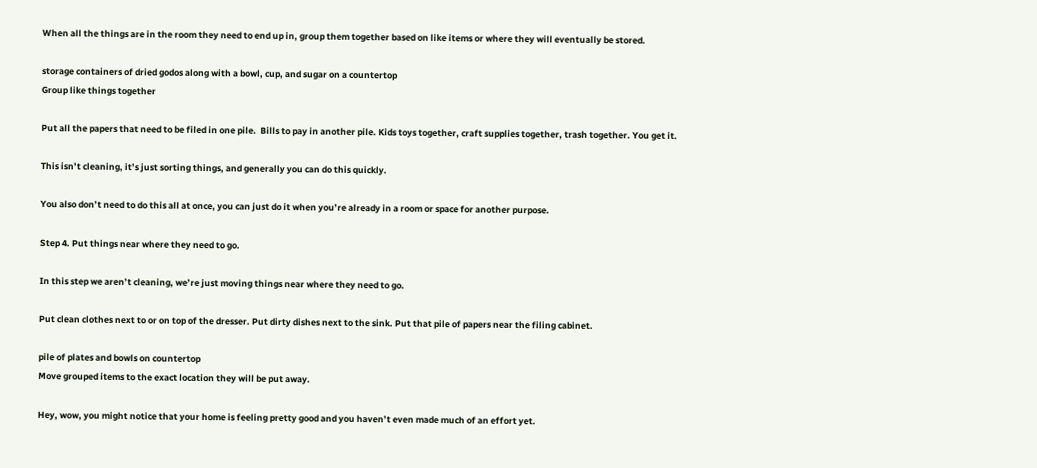When all the things are in the room they need to end up in, group them together based on like items or where they will eventually be stored.

storage containers of dried godos along with a bowl, cup, and sugar on a countertop
Group like things together

Put all the papers that need to be filed in one pile.  Bills to pay in another pile. Kids toys together, craft supplies together, trash together. You get it.

This isn’t cleaning, it’s just sorting things, and generally you can do this quickly.

You also don’t need to do this all at once, you can just do it when you’re already in a room or space for another purpose.

Step 4. Put things near where they need to go.

In this step we aren’t cleaning, we’re just moving things near where they need to go.

Put clean clothes next to or on top of the dresser. Put dirty dishes next to the sink. Put that pile of papers near the filing cabinet.

pile of plates and bowls on countertop
Move grouped items to the exact location they will be put away.

Hey, wow, you might notice that your home is feeling pretty good and you haven’t even made much of an effort yet.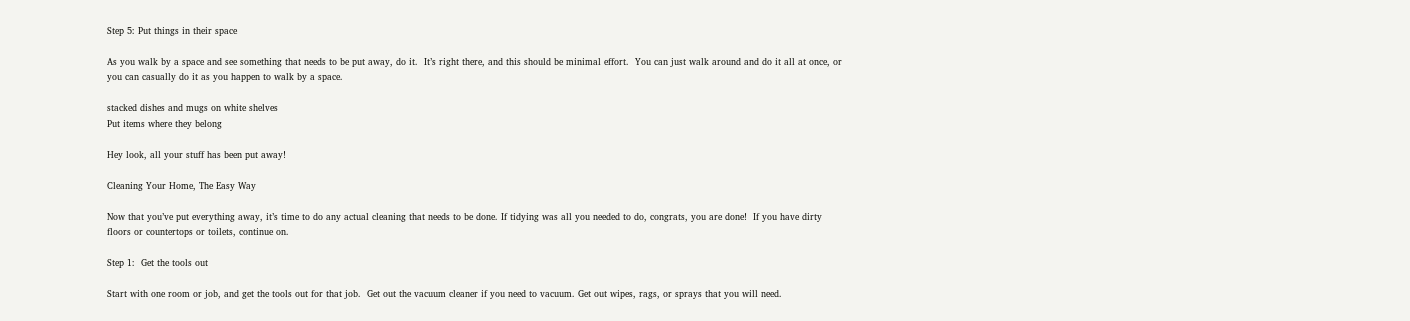Step 5: Put things in their space

As you walk by a space and see something that needs to be put away, do it.  It’s right there, and this should be minimal effort.  You can just walk around and do it all at once, or you can casually do it as you happen to walk by a space.

stacked dishes and mugs on white shelves
Put items where they belong

Hey look, all your stuff has been put away!

Cleaning Your Home, The Easy Way

Now that you’ve put everything away, it’s time to do any actual cleaning that needs to be done. If tidying was all you needed to do, congrats, you are done!  If you have dirty floors or countertops or toilets, continue on.

Step 1:  Get the tools out

Start with one room or job, and get the tools out for that job.  Get out the vacuum cleaner if you need to vacuum. Get out wipes, rags, or sprays that you will need.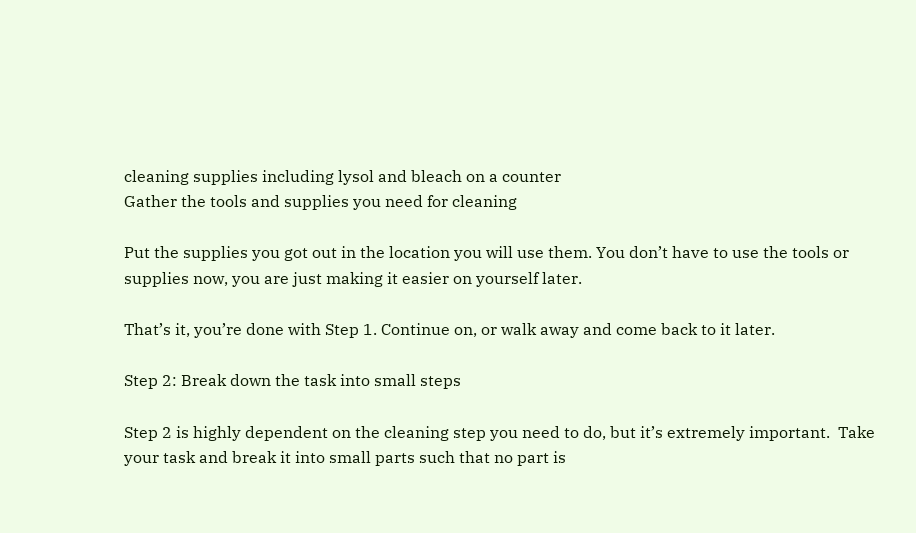cleaning supplies including lysol and bleach on a counter
Gather the tools and supplies you need for cleaning

Put the supplies you got out in the location you will use them. You don’t have to use the tools or supplies now, you are just making it easier on yourself later.

That’s it, you’re done with Step 1. Continue on, or walk away and come back to it later.

Step 2: Break down the task into small steps

Step 2 is highly dependent on the cleaning step you need to do, but it’s extremely important.  Take your task and break it into small parts such that no part is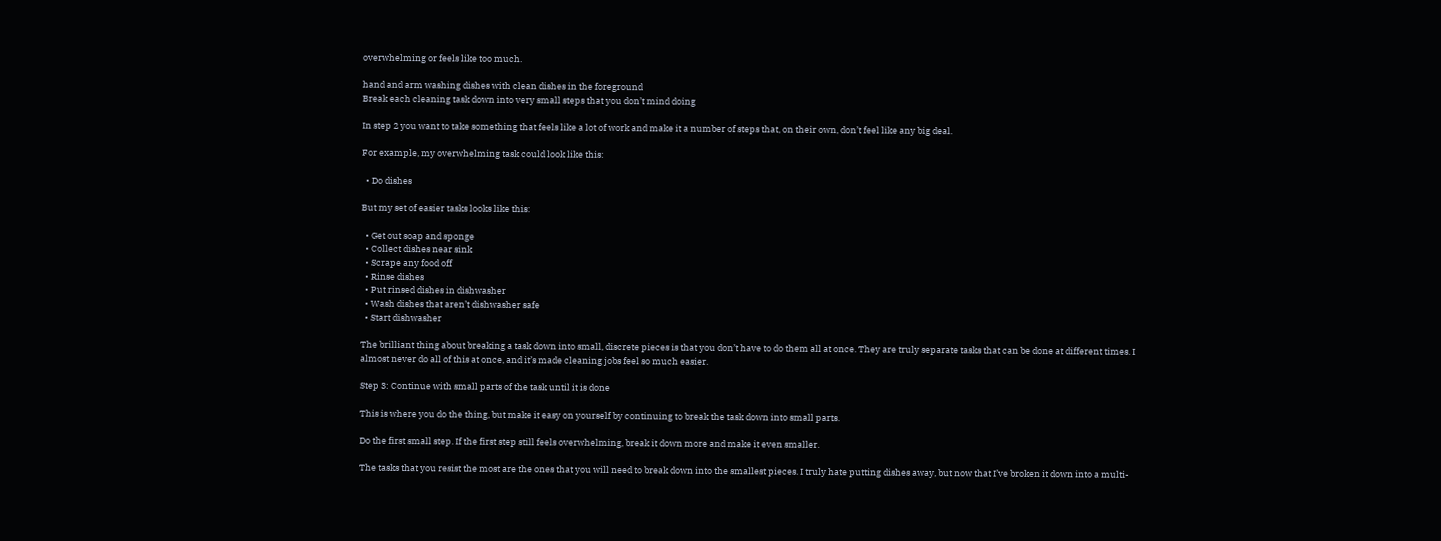overwhelming or feels like too much.

hand and arm washing dishes with clean dishes in the foreground
Break each cleaning task down into very small steps that you don’t mind doing

In step 2 you want to take something that feels like a lot of work and make it a number of steps that, on their own, don’t feel like any big deal.

For example, my overwhelming task could look like this:

  • Do dishes

But my set of easier tasks looks like this:

  • Get out soap and sponge
  • Collect dishes near sink
  • Scrape any food off
  • Rinse dishes
  • Put rinsed dishes in dishwasher
  • Wash dishes that aren’t dishwasher safe
  • Start dishwasher

The brilliant thing about breaking a task down into small, discrete pieces is that you don’t have to do them all at once. They are truly separate tasks that can be done at different times. I almost never do all of this at once, and it’s made cleaning jobs feel so much easier.

Step 3: Continue with small parts of the task until it is done

This is where you do the thing, but make it easy on yourself by continuing to break the task down into small parts.

Do the first small step. If the first step still feels overwhelming, break it down more and make it even smaller.

The tasks that you resist the most are the ones that you will need to break down into the smallest pieces. I truly hate putting dishes away, but now that I’ve broken it down into a multi-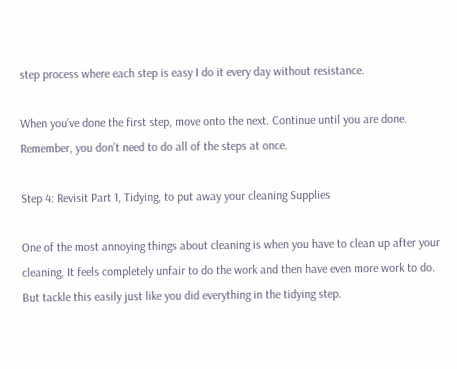step process where each step is easy I do it every day without resistance.

When you’ve done the first step, move onto the next. Continue until you are done. Remember, you don’t need to do all of the steps at once.

Step 4: Revisit Part 1, Tidying, to put away your cleaning Supplies

One of the most annoying things about cleaning is when you have to clean up after your cleaning. It feels completely unfair to do the work and then have even more work to do. But tackle this easily just like you did everything in the tidying step.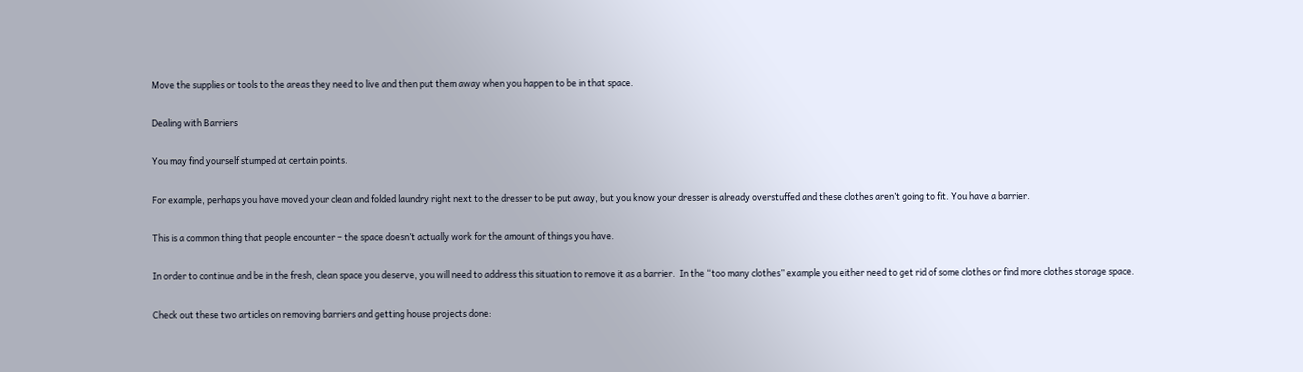Move the supplies or tools to the areas they need to live and then put them away when you happen to be in that space.

Dealing with Barriers

You may find yourself stumped at certain points.

For example, perhaps you have moved your clean and folded laundry right next to the dresser to be put away, but you know your dresser is already overstuffed and these clothes aren’t going to fit. You have a barrier.

This is a common thing that people encounter – the space doesn’t actually work for the amount of things you have.

In order to continue and be in the fresh, clean space you deserve, you will need to address this situation to remove it as a barrier.  In the “too many clothes” example you either need to get rid of some clothes or find more clothes storage space.

Check out these two articles on removing barriers and getting house projects done: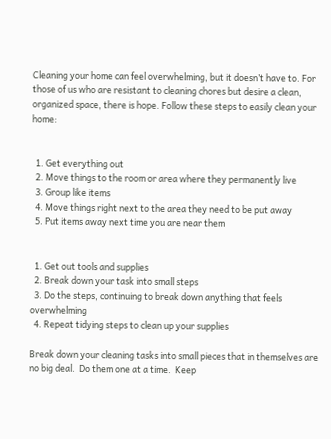Cleaning your home can feel overwhelming, but it doesn’t have to. For those of us who are resistant to cleaning chores but desire a clean, organized space, there is hope. Follow these steps to easily clean your home:


  1. Get everything out
  2. Move things to the room or area where they permanently live
  3. Group like items
  4. Move things right next to the area they need to be put away
  5. Put items away next time you are near them


  1. Get out tools and supplies
  2. Break down your task into small steps
  3. Do the steps, continuing to break down anything that feels overwhelming
  4. Repeat tidying steps to clean up your supplies

Break down your cleaning tasks into small pieces that in themselves are no big deal.  Do them one at a time.  Keep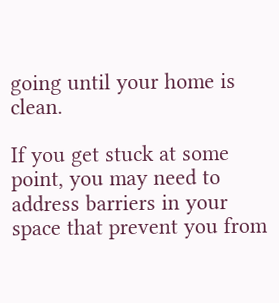going until your home is clean.

If you get stuck at some point, you may need to address barriers in your space that prevent you from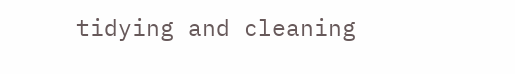tidying and cleaning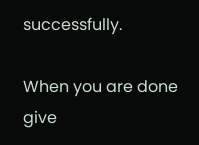successfully.

When you are done give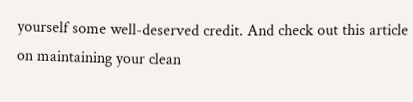yourself some well-deserved credit. And check out this article on maintaining your clean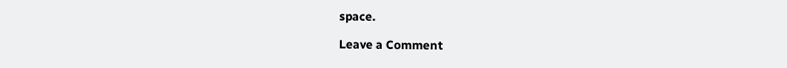space.

Leave a Comment